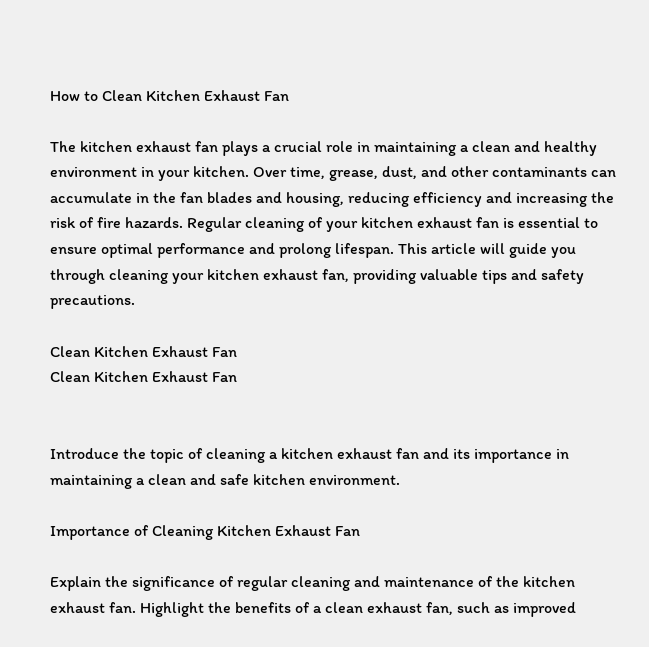How to Clean Kitchen Exhaust Fan

The kitchen exhaust fan plays a crucial role in maintaining a clean and healthy environment in your kitchen. Over time, grease, dust, and other contaminants can accumulate in the fan blades and housing, reducing efficiency and increasing the risk of fire hazards. Regular cleaning of your kitchen exhaust fan is essential to ensure optimal performance and prolong lifespan. This article will guide you through cleaning your kitchen exhaust fan, providing valuable tips and safety precautions.

Clean Kitchen Exhaust Fan
Clean Kitchen Exhaust Fan


Introduce the topic of cleaning a kitchen exhaust fan and its importance in maintaining a clean and safe kitchen environment.

Importance of Cleaning Kitchen Exhaust Fan

Explain the significance of regular cleaning and maintenance of the kitchen exhaust fan. Highlight the benefits of a clean exhaust fan, such as improved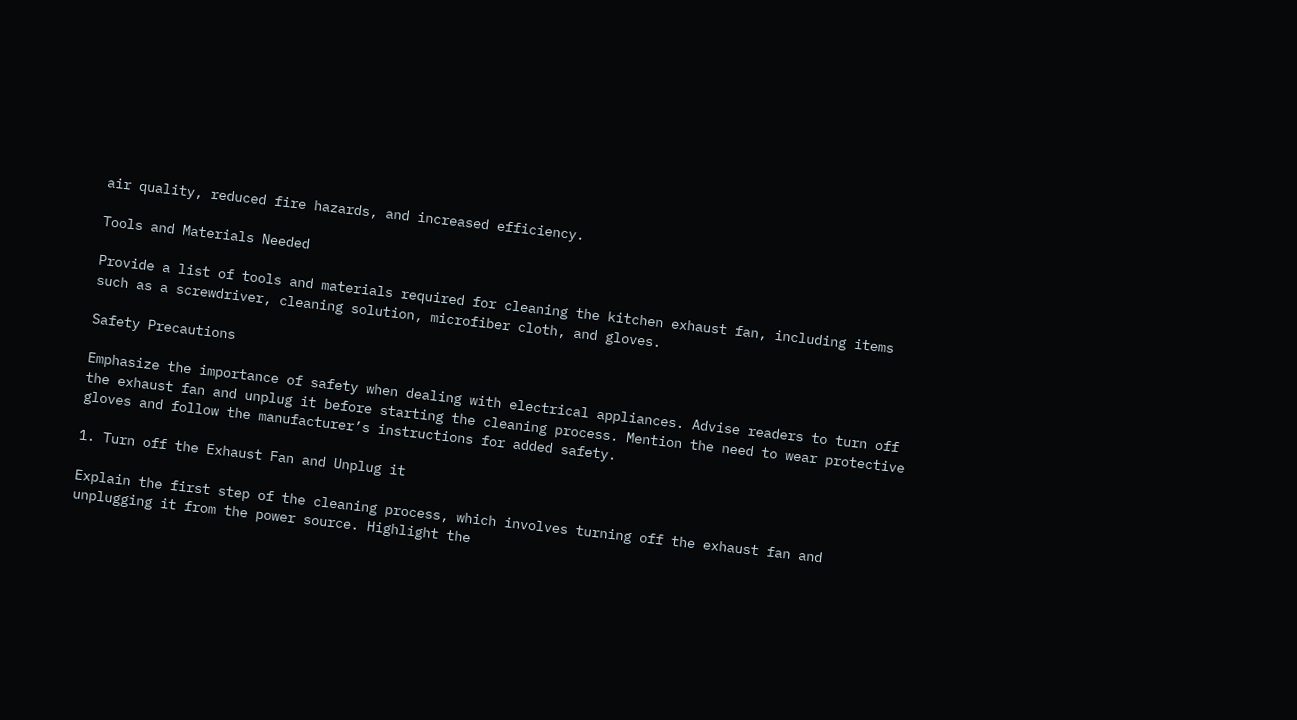air quality, reduced fire hazards, and increased efficiency.

Tools and Materials Needed

Provide a list of tools and materials required for cleaning the kitchen exhaust fan, including items such as a screwdriver, cleaning solution, microfiber cloth, and gloves.

Safety Precautions

Emphasize the importance of safety when dealing with electrical appliances. Advise readers to turn off the exhaust fan and unplug it before starting the cleaning process. Mention the need to wear protective gloves and follow the manufacturer’s instructions for added safety.

1. Turn off the Exhaust Fan and Unplug it

Explain the first step of the cleaning process, which involves turning off the exhaust fan and unplugging it from the power source. Highlight the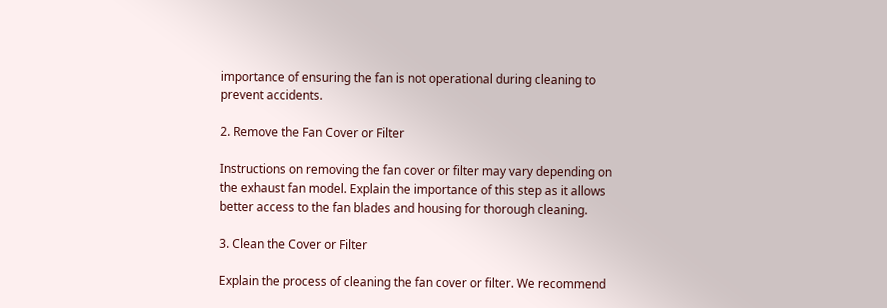importance of ensuring the fan is not operational during cleaning to prevent accidents.

2. Remove the Fan Cover or Filter

Instructions on removing the fan cover or filter may vary depending on the exhaust fan model. Explain the importance of this step as it allows better access to the fan blades and housing for thorough cleaning.

3. Clean the Cover or Filter

Explain the process of cleaning the fan cover or filter. We recommend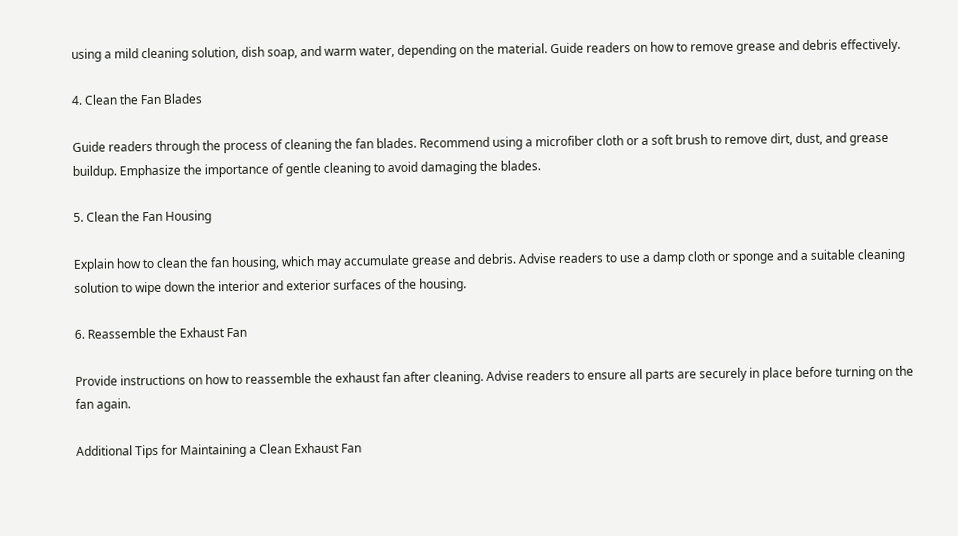using a mild cleaning solution, dish soap, and warm water, depending on the material. Guide readers on how to remove grease and debris effectively.

4. Clean the Fan Blades

Guide readers through the process of cleaning the fan blades. Recommend using a microfiber cloth or a soft brush to remove dirt, dust, and grease buildup. Emphasize the importance of gentle cleaning to avoid damaging the blades.

5. Clean the Fan Housing

Explain how to clean the fan housing, which may accumulate grease and debris. Advise readers to use a damp cloth or sponge and a suitable cleaning solution to wipe down the interior and exterior surfaces of the housing.

6. Reassemble the Exhaust Fan

Provide instructions on how to reassemble the exhaust fan after cleaning. Advise readers to ensure all parts are securely in place before turning on the fan again.

Additional Tips for Maintaining a Clean Exhaust Fan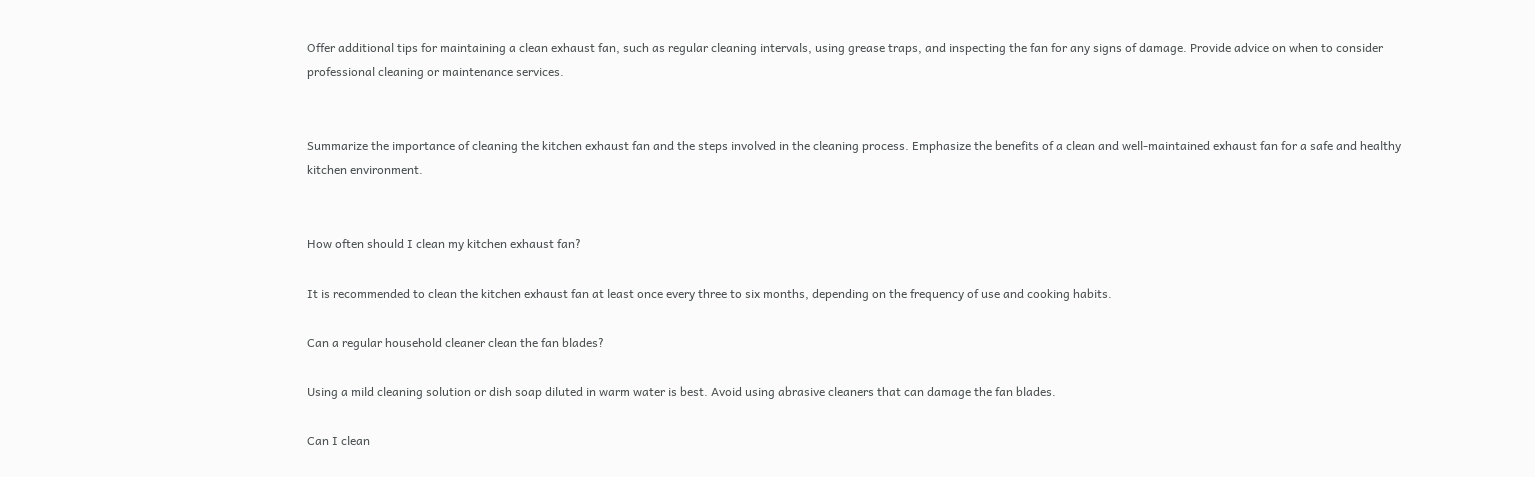Offer additional tips for maintaining a clean exhaust fan, such as regular cleaning intervals, using grease traps, and inspecting the fan for any signs of damage. Provide advice on when to consider professional cleaning or maintenance services.


Summarize the importance of cleaning the kitchen exhaust fan and the steps involved in the cleaning process. Emphasize the benefits of a clean and well-maintained exhaust fan for a safe and healthy kitchen environment.


How often should I clean my kitchen exhaust fan?

It is recommended to clean the kitchen exhaust fan at least once every three to six months, depending on the frequency of use and cooking habits.

Can a regular household cleaner clean the fan blades?

Using a mild cleaning solution or dish soap diluted in warm water is best. Avoid using abrasive cleaners that can damage the fan blades.

Can I clean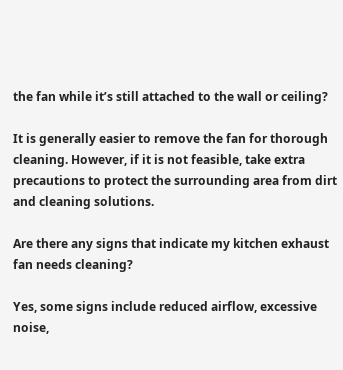the fan while it’s still attached to the wall or ceiling?

It is generally easier to remove the fan for thorough cleaning. However, if it is not feasible, take extra precautions to protect the surrounding area from dirt and cleaning solutions.

Are there any signs that indicate my kitchen exhaust fan needs cleaning?

Yes, some signs include reduced airflow, excessive noise,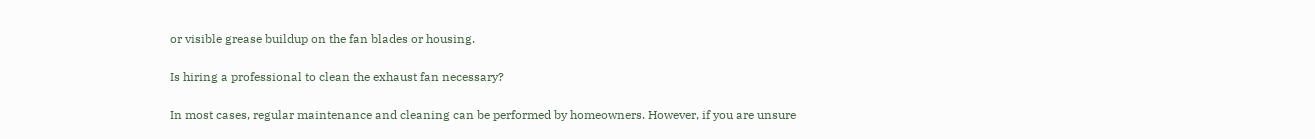or visible grease buildup on the fan blades or housing.

Is hiring a professional to clean the exhaust fan necessary?

In most cases, regular maintenance and cleaning can be performed by homeowners. However, if you are unsure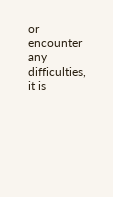or encounter any difficulties, it is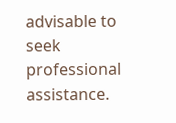advisable to seek professional assistance.